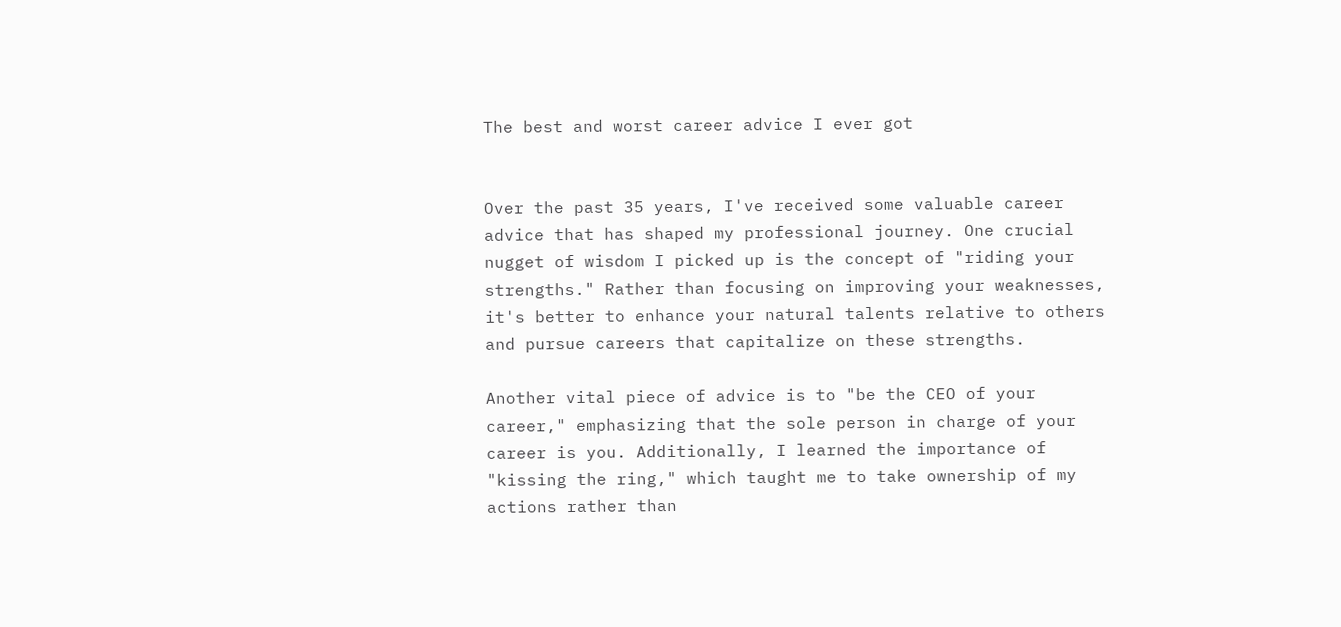The best and worst career advice I ever got


Over the past 35 years, I've received some valuable career advice that has shaped my professional journey. One crucial nugget of wisdom I picked up is the concept of "riding your strengths." Rather than focusing on improving your weaknesses, it's better to enhance your natural talents relative to others and pursue careers that capitalize on these strengths.

Another vital piece of advice is to "be the CEO of your career," emphasizing that the sole person in charge of your career is you. Additionally, I learned the importance of "kissing the ring," which taught me to take ownership of my actions rather than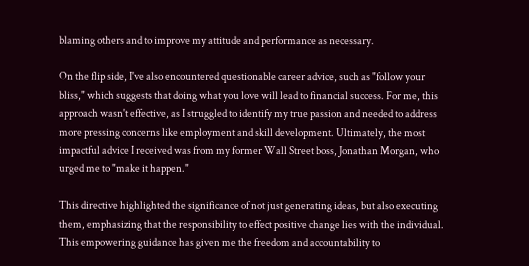blaming others and to improve my attitude and performance as necessary.

On the flip side, I've also encountered questionable career advice, such as "follow your bliss," which suggests that doing what you love will lead to financial success. For me, this approach wasn't effective, as I struggled to identify my true passion and needed to address more pressing concerns like employment and skill development. Ultimately, the most impactful advice I received was from my former Wall Street boss, Jonathan Morgan, who urged me to "make it happen."

This directive highlighted the significance of not just generating ideas, but also executing them, emphasizing that the responsibility to effect positive change lies with the individual. This empowering guidance has given me the freedom and accountability to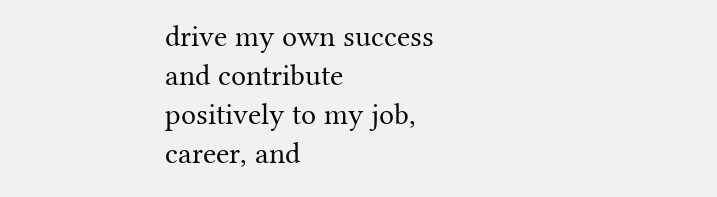drive my own success and contribute positively to my job, career, and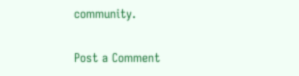community.

Post a Comment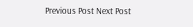Previous Post Next Post